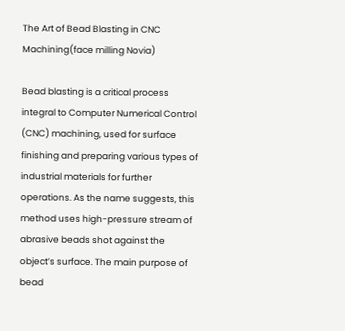The Art of Bead Blasting in CNC Machining(face milling Novia)

Bead blasting is a critical process integral to Computer Numerical Control (CNC) machining, used for surface finishing and preparing various types of industrial materials for further operations. As the name suggests, this method uses high-pressure stream of abrasive beads shot against the object’s surface. The main purpose of bead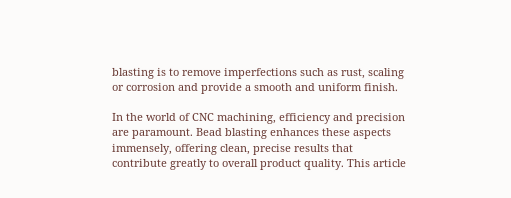blasting is to remove imperfections such as rust, scaling or corrosion and provide a smooth and uniform finish.

In the world of CNC machining, efficiency and precision are paramount. Bead blasting enhances these aspects immensely, offering clean, precise results that contribute greatly to overall product quality. This article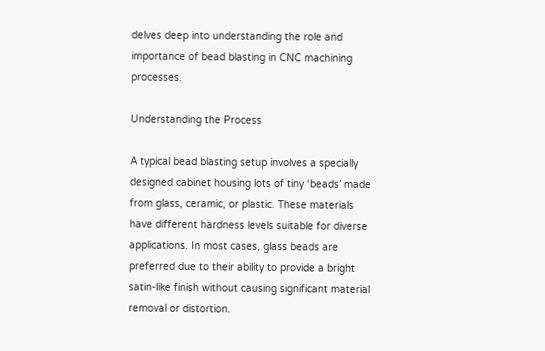delves deep into understanding the role and importance of bead blasting in CNC machining processes.

Understanding the Process

A typical bead blasting setup involves a specially designed cabinet housing lots of tiny ‘beads’ made from glass, ceramic, or plastic. These materials have different hardness levels suitable for diverse applications. In most cases, glass beads are preferred due to their ability to provide a bright satin-like finish without causing significant material removal or distortion.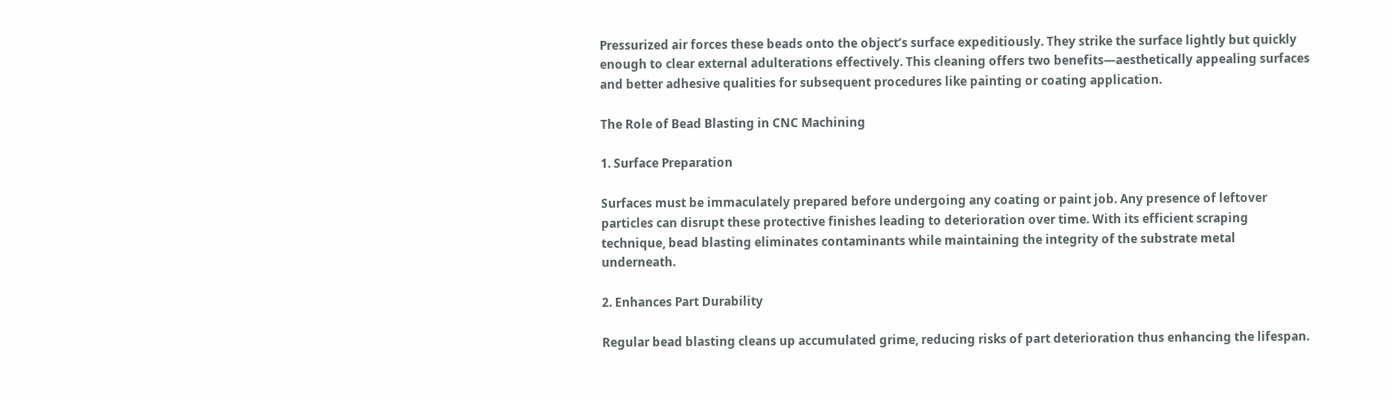Pressurized air forces these beads onto the object’s surface expeditiously. They strike the surface lightly but quickly enough to clear external adulterations effectively. This cleaning offers two benefits—aesthetically appealing surfaces and better adhesive qualities for subsequent procedures like painting or coating application.

The Role of Bead Blasting in CNC Machining

1. Surface Preparation

Surfaces must be immaculately prepared before undergoing any coating or paint job. Any presence of leftover particles can disrupt these protective finishes leading to deterioration over time. With its efficient scraping technique, bead blasting eliminates contaminants while maintaining the integrity of the substrate metal underneath.

2. Enhances Part Durability

Regular bead blasting cleans up accumulated grime, reducing risks of part deterioration thus enhancing the lifespan.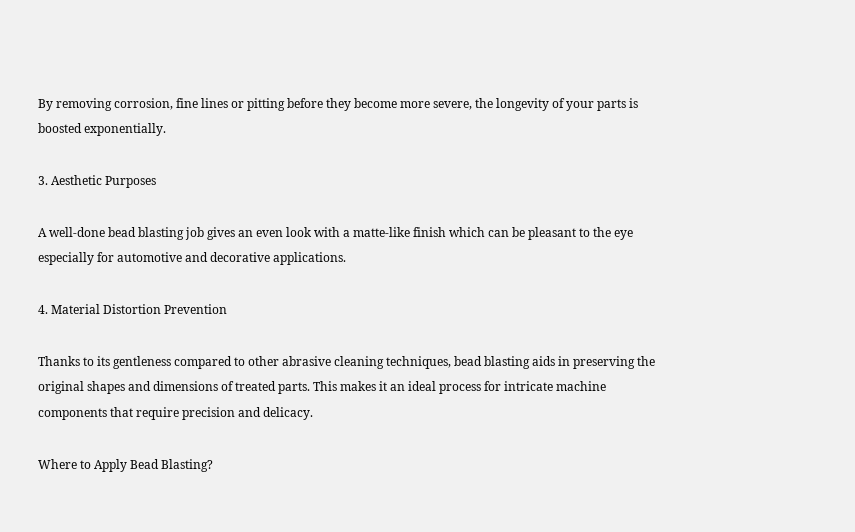By removing corrosion, fine lines or pitting before they become more severe, the longevity of your parts is boosted exponentially.

3. Aesthetic Purposes

A well-done bead blasting job gives an even look with a matte-like finish which can be pleasant to the eye especially for automotive and decorative applications.

4. Material Distortion Prevention

Thanks to its gentleness compared to other abrasive cleaning techniques, bead blasting aids in preserving the original shapes and dimensions of treated parts. This makes it an ideal process for intricate machine components that require precision and delicacy.

Where to Apply Bead Blasting?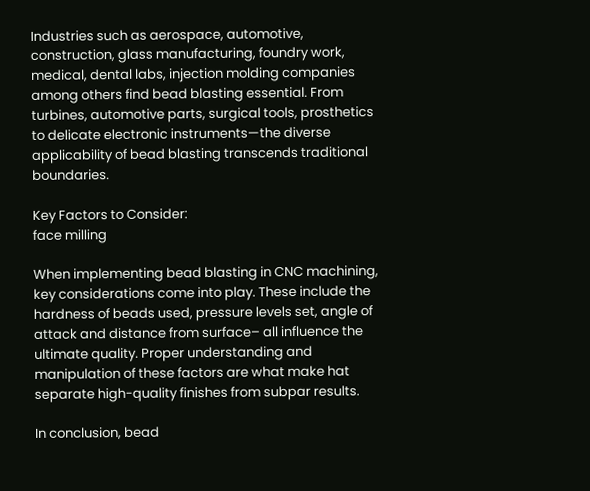Industries such as aerospace, automotive, construction, glass manufacturing, foundry work, medical, dental labs, injection molding companies among others find bead blasting essential. From turbines, automotive parts, surgical tools, prosthetics to delicate electronic instruments—the diverse applicability of bead blasting transcends traditional boundaries.

Key Factors to Consider:
face milling

When implementing bead blasting in CNC machining, key considerations come into play. These include the hardness of beads used, pressure levels set, angle of attack and distance from surface– all influence the ultimate quality. Proper understanding and manipulation of these factors are what make hat separate high-quality finishes from subpar results.

In conclusion, bead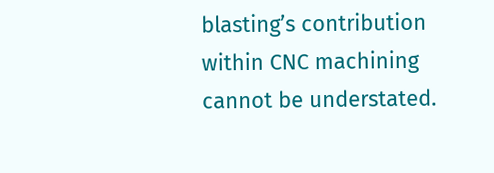blasting’s contribution within CNC machining cannot be understated.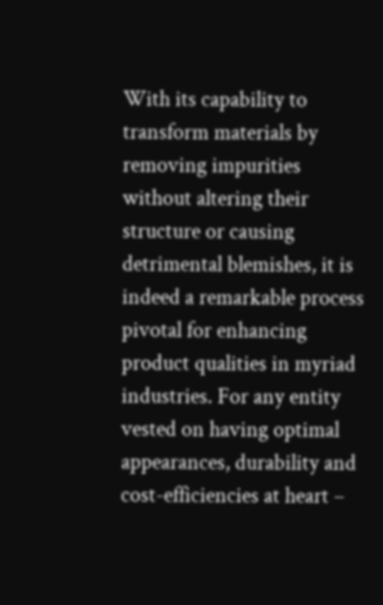With its capability to transform materials by removing impurities without altering their structure or causing detrimental blemishes, it is indeed a remarkable process pivotal for enhancing product qualities in myriad industries. For any entity vested on having optimal appearances, durability and cost-efficiencies at heart –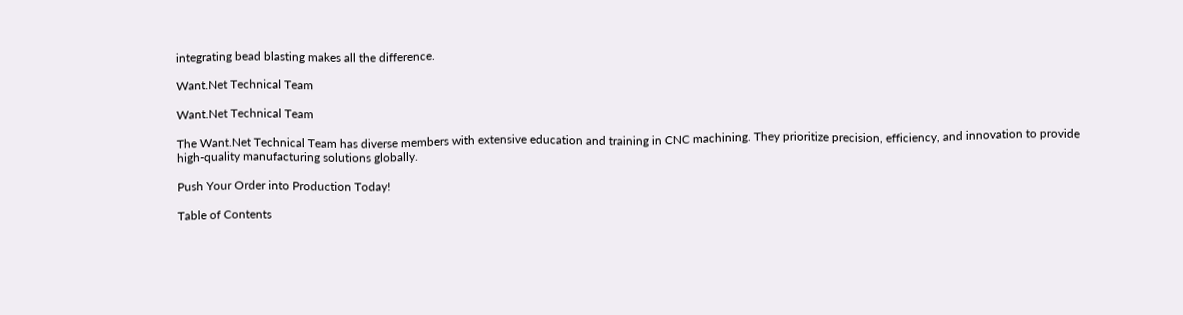integrating bead blasting makes all the difference.

Want.Net Technical Team

Want.Net Technical Team

The Want.Net Technical Team has diverse members with extensive education and training in CNC machining. They prioritize precision, efficiency, and innovation to provide high-quality manufacturing solutions globally.

Push Your Order into Production Today!

Table of Contents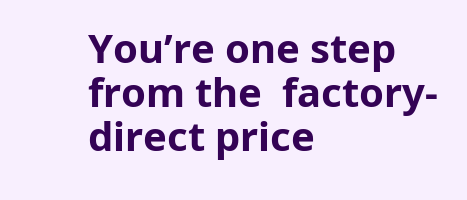You’re one step from the  factory-direct price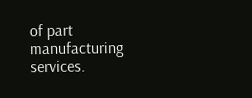of part manufacturing services.